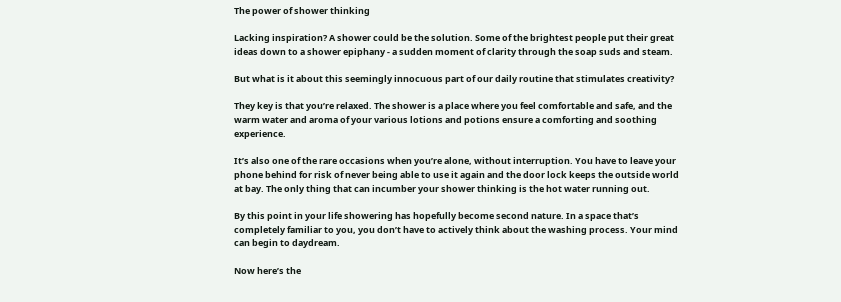The power of shower thinking

Lacking inspiration? A shower could be the solution. Some of the brightest people put their great ideas down to a shower epiphany - a sudden moment of clarity through the soap suds and steam.

But what is it about this seemingly innocuous part of our daily routine that stimulates creativity?

They key is that you’re relaxed. The shower is a place where you feel comfortable and safe, and the warm water and aroma of your various lotions and potions ensure a comforting and soothing experience.

It’s also one of the rare occasions when you’re alone, without interruption. You have to leave your phone behind for risk of never being able to use it again and the door lock keeps the outside world at bay. The only thing that can incumber your shower thinking is the hot water running out.

By this point in your life showering has hopefully become second nature. In a space that’s completely familiar to you, you don’t have to actively think about the washing process. Your mind can begin to daydream.

Now here’s the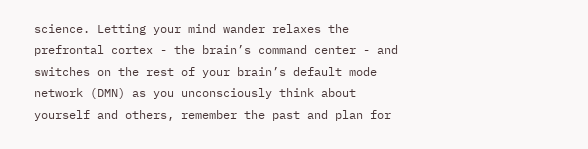science. Letting your mind wander relaxes the prefrontal cortex - the brain’s command center - and switches on the rest of your brain’s default mode network (DMN) as you unconsciously think about yourself and others, remember the past and plan for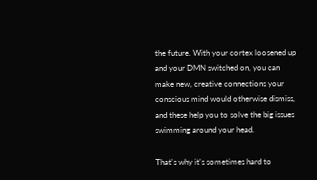the future. With your cortex loosened up and your DMN switched on, you can make new, creative connections your conscious mind would otherwise dismiss, and these help you to solve the big issues swimming around your head.

That's why it's sometimes hard to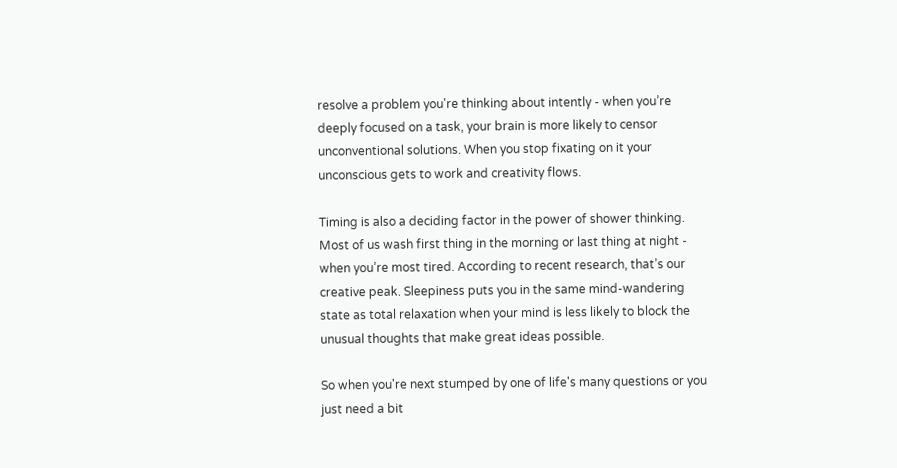resolve a problem you're thinking about intently - when you’re deeply focused on a task, your brain is more likely to censor unconventional solutions. When you stop fixating on it your unconscious gets to work and creativity flows.

Timing is also a deciding factor in the power of shower thinking. Most of us wash first thing in the morning or last thing at night - when you’re most tired. According to recent research, that’s our creative peak. Sleepiness puts you in the same mind-wandering state as total relaxation when your mind is less likely to block the unusual thoughts that make great ideas possible.

So when you're next stumped by one of life's many questions or you just need a bit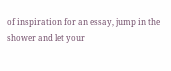of inspiration for an essay, jump in the shower and let your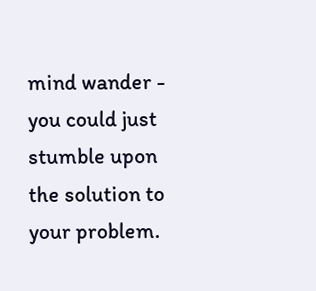mind wander - you could just stumble upon the solution to your problem.